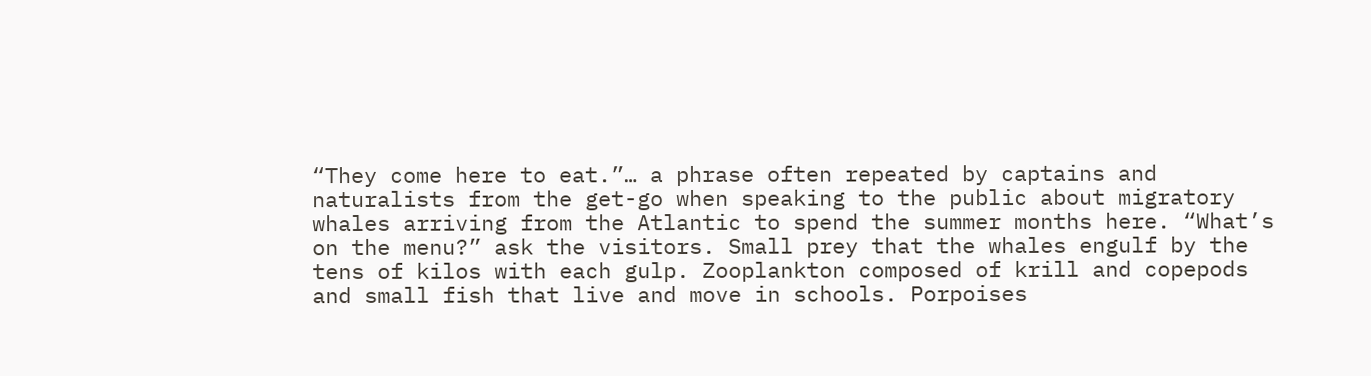“They come here to eat.”… a phrase often repeated by captains and naturalists from the get-go when speaking to the public about migratory whales arriving from the Atlantic to spend the summer months here. “What’s on the menu?” ask the visitors. Small prey that the whales engulf by the tens of kilos with each gulp. Zooplankton composed of krill and copepods and small fish that live and move in schools. Porpoises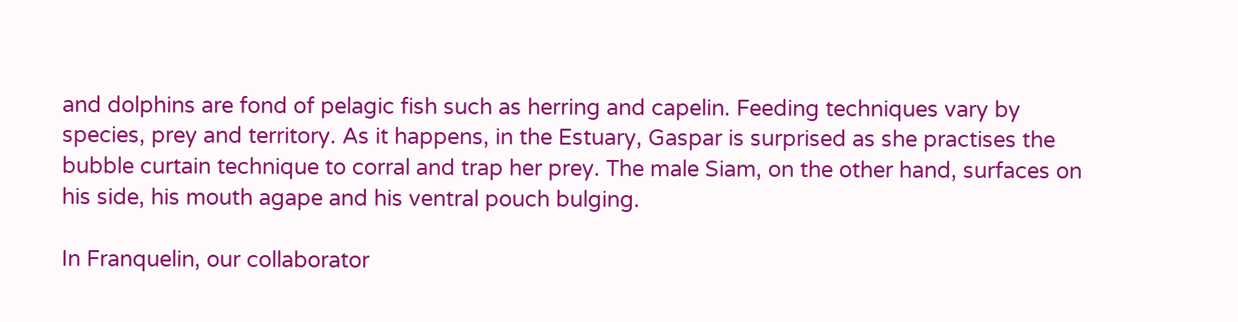and dolphins are fond of pelagic fish such as herring and capelin. Feeding techniques vary by species, prey and territory. As it happens, in the Estuary, Gaspar is surprised as she practises the bubble curtain technique to corral and trap her prey. The male Siam, on the other hand, surfaces on his side, his mouth agape and his ventral pouch bulging.

In Franquelin, our collaborator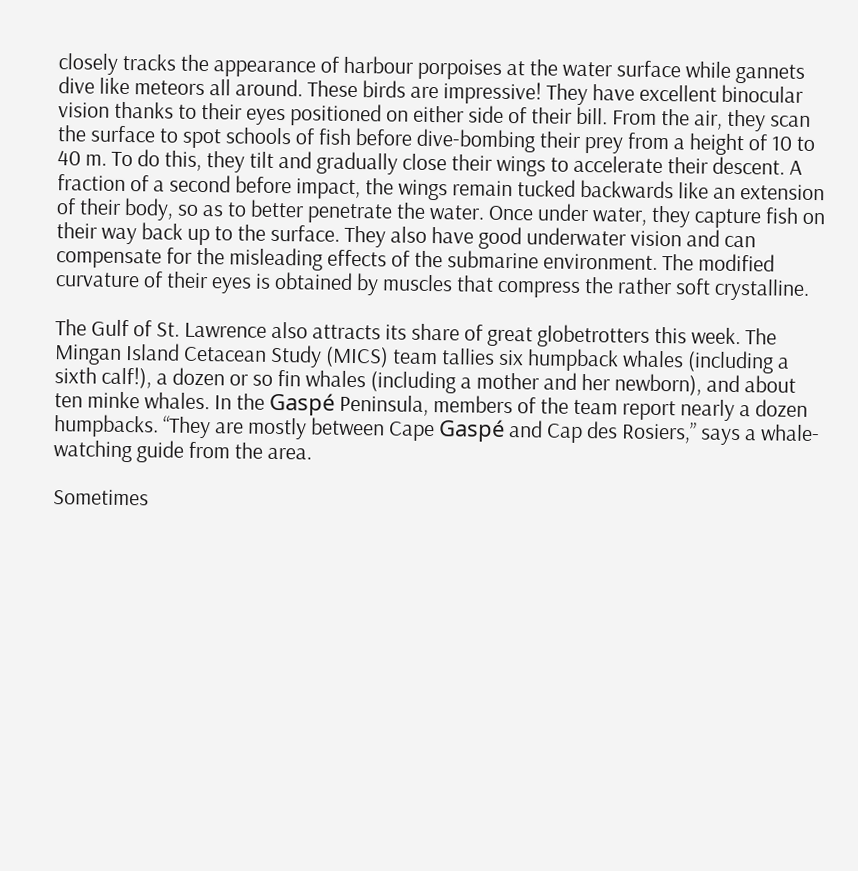closely tracks the appearance of harbour porpoises at the water surface while gannets dive like meteors all around. These birds are impressive! They have excellent binocular vision thanks to their eyes positioned on either side of their bill. From the air, they scan the surface to spot schools of fish before dive-bombing their prey from a height of 10 to 40 m. To do this, they tilt and gradually close their wings to accelerate their descent. A fraction of a second before impact, the wings remain tucked backwards like an extension of their body, so as to better penetrate the water. Once under water, they capture fish on their way back up to the surface. They also have good underwater vision and can compensate for the misleading effects of the submarine environment. The modified curvature of their eyes is obtained by muscles that compress the rather soft crystalline.

The Gulf of St. Lawrence also attracts its share of great globetrotters this week. The Mingan Island Cetacean Study (MICS) team tallies six humpback whales (including a sixth calf!), a dozen or so fin whales (including a mother and her newborn), and about ten minke whales. In the Gaspé Peninsula, members of the team report nearly a dozen humpbacks. “They are mostly between Cape Gaspé and Cap des Rosiers,” says a whale-watching guide from the area.

Sometimes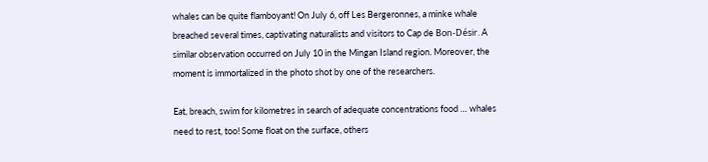whales can be quite flamboyant! On July 6, off Les Bergeronnes, a minke whale breached several times, captivating naturalists and visitors to Cap de Bon-Désir. A similar observation occurred on July 10 in the Mingan Island region. Moreover, the moment is immortalized in the photo shot by one of the researchers.

Eat, breach, swim for kilometres in search of adequate concentrations food … whales need to rest, too! Some float on the surface, others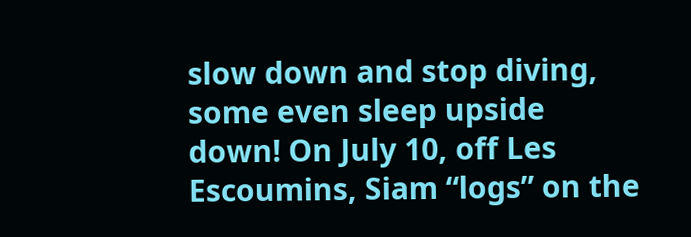slow down and stop diving, some even sleep upside down! On July 10, off Les Escoumins, Siam “logs” on the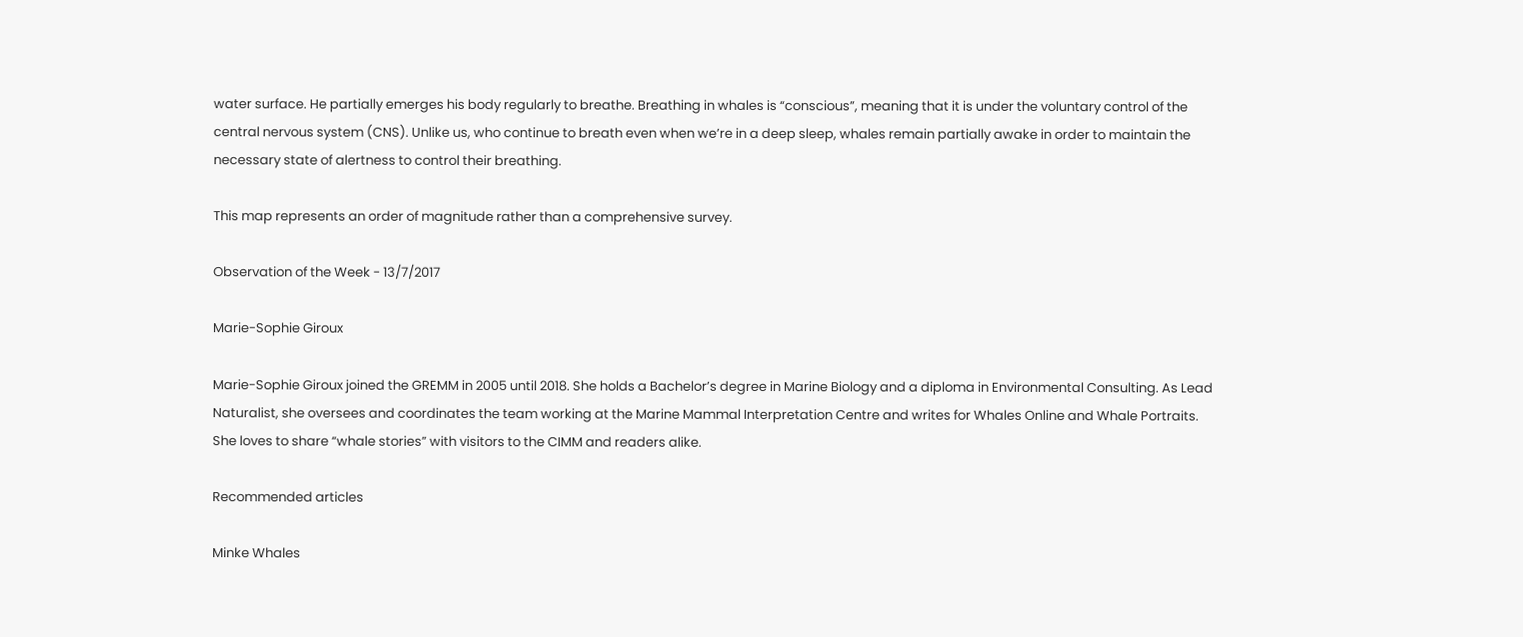water surface. He partially emerges his body regularly to breathe. Breathing in whales is “conscious”, meaning that it is under the voluntary control of the central nervous system (CNS). Unlike us, who continue to breath even when we’re in a deep sleep, whales remain partially awake in order to maintain the necessary state of alertness to control their breathing.

This map represents an order of magnitude rather than a comprehensive survey.

Observation of the Week - 13/7/2017

Marie-Sophie Giroux

Marie-Sophie Giroux joined the GREMM in 2005 until 2018. She holds a Bachelor’s degree in Marine Biology and a diploma in Environmental Consulting. As Lead Naturalist, she oversees and coordinates the team working at the Marine Mammal Interpretation Centre and writes for Whales Online and Whale Portraits. She loves to share “whale stories” with visitors to the CIMM and readers alike.

Recommended articles

Minke Whales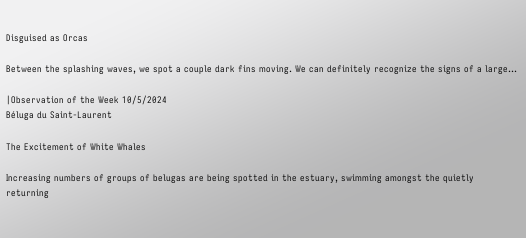Disguised as Orcas

Between the splashing waves, we spot a couple dark fins moving. We can definitely recognize the signs of a large…

|Observation of the Week 10/5/2024
Béluga du Saint-Laurent

The Excitement of White Whales

Increasing numbers of groups of belugas are being spotted in the estuary, swimming amongst the quietly returning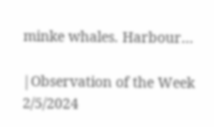minke whales. Harbour…

|Observation of the Week 2/5/2024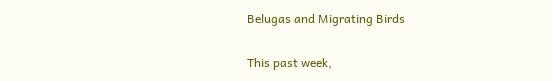Belugas and Migrating Birds

This past week,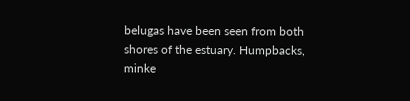belugas have been seen from both shores of the estuary. Humpbacks, minke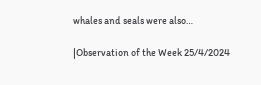whales and seals were also…

|Observation of the Week 25/4/2024